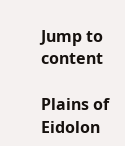Jump to content

Plains of Eidolon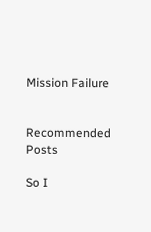Mission Failure


Recommended Posts

So I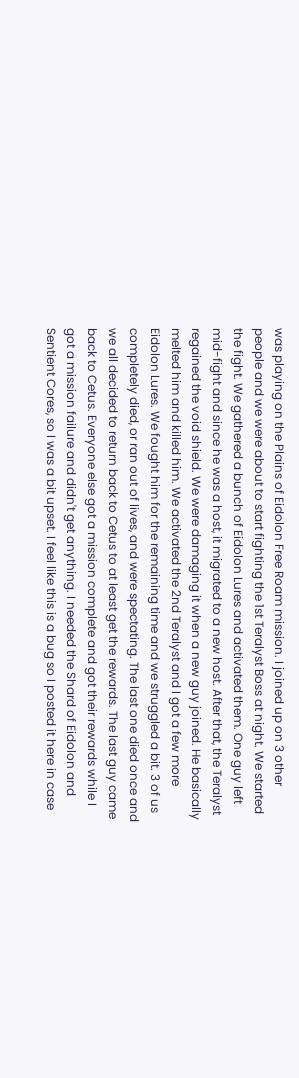was playing on the Plains of Eidolon Free Roam mission. I joined up on 3 other people and we were about to start fighting the 1st Teralyst Boss at night. We started the fight. We gathered a bunch of Eidolon Lures and activated them. One guy left mid-fight and since he was a host, it migrated to a new host. After that, the Teralyst regained the void shield. We were damaging it when a new guy joined. He basically melted him and killed him. We activated the 2nd Teralyst and I got a few more Eidolon Lures. We fought him for the remaining time and we struggled a bit. 3 of us completely died, or ran out of lives, and were spectating. The last one died once and we all decided to return back to Cetus to at least get the rewards. The last guy came back to Cetus. Everyone else got a mission complete and got their rewards while I got a mission failure and didn't get anything. I needed the Shard of Eidolon and Sentient Cores, so I was a bit upset. I feel like this is a bug so I posted it here in case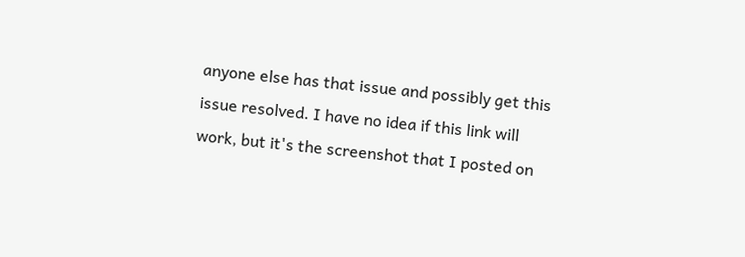anyone else has that issue and possibly get this issue resolved. I have no idea if this link will work, but it's the screenshot that I posted on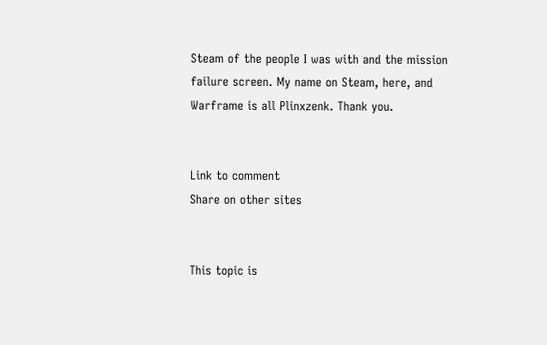Steam of the people I was with and the mission failure screen. My name on Steam, here, and Warframe is all Plinxzenk. Thank you.


Link to comment
Share on other sites


This topic is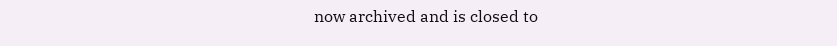now archived and is closed to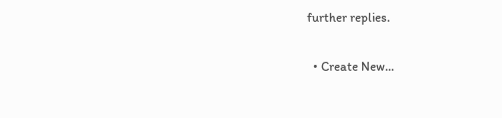further replies.

  • Create New...